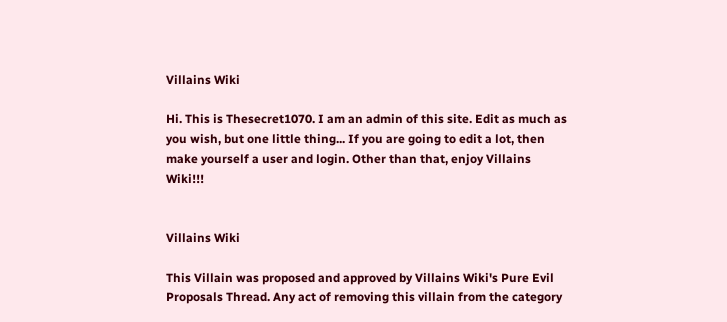Villains Wiki

Hi. This is Thesecret1070. I am an admin of this site. Edit as much as you wish, but one little thing... If you are going to edit a lot, then make yourself a user and login. Other than that, enjoy Villains Wiki!!!


Villains Wiki

This Villain was proposed and approved by Villains Wiki's Pure Evil Proposals Thread. Any act of removing this villain from the category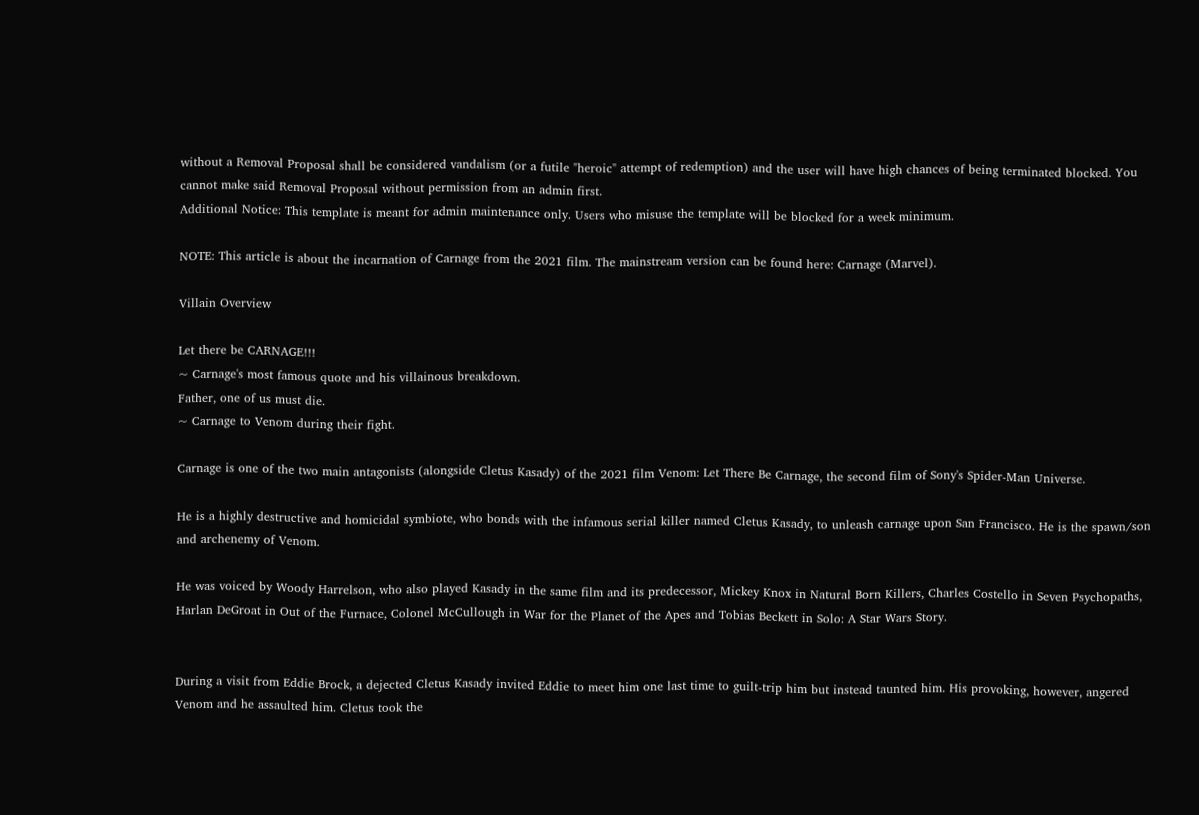without a Removal Proposal shall be considered vandalism (or a futile "heroic" attempt of redemption) and the user will have high chances of being terminated blocked. You cannot make said Removal Proposal without permission from an admin first.
Additional Notice: This template is meant for admin maintenance only. Users who misuse the template will be blocked for a week minimum.

NOTE: This article is about the incarnation of Carnage from the 2021 film. The mainstream version can be found here: Carnage (Marvel).

Villain Overview

Let there be CARNAGE!!!
~ Carnage's most famous quote and his villainous breakdown.
Father, one of us must die.
~ Carnage to Venom during their fight.

Carnage is one of the two main antagonists (alongside Cletus Kasady) of the 2021 film Venom: Let There Be Carnage, the second film of Sony's Spider-Man Universe.

He is a highly destructive and homicidal symbiote, who bonds with the infamous serial killer named Cletus Kasady, to unleash carnage upon San Francisco. He is the spawn/son and archenemy of Venom.

He was voiced by Woody Harrelson, who also played Kasady in the same film and its predecessor, Mickey Knox in Natural Born Killers, Charles Costello in Seven Psychopaths, Harlan DeGroat in Out of the Furnace, Colonel McCullough in War for the Planet of the Apes and Tobias Beckett in Solo: A Star Wars Story.


During a visit from Eddie Brock, a dejected Cletus Kasady invited Eddie to meet him one last time to guilt-trip him but instead taunted him. His provoking, however, angered Venom and he assaulted him. Cletus took the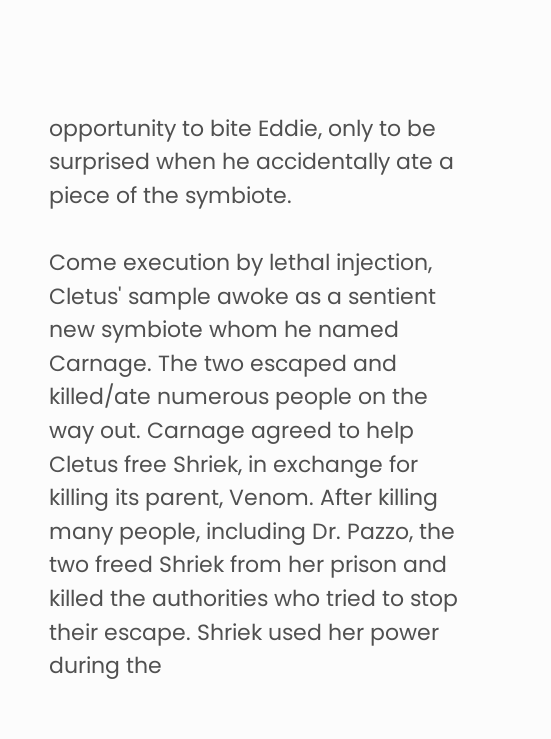opportunity to bite Eddie, only to be surprised when he accidentally ate a piece of the symbiote.

Come execution by lethal injection, Cletus' sample awoke as a sentient new symbiote whom he named Carnage. The two escaped and killed/ate numerous people on the way out. Carnage agreed to help Cletus free Shriek, in exchange for killing its parent, Venom. After killing many people, including Dr. Pazzo, the two freed Shriek from her prison and killed the authorities who tried to stop their escape. Shriek used her power during the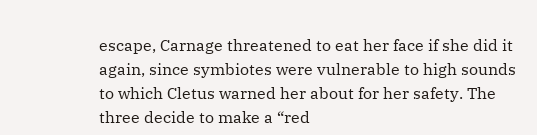escape, Carnage threatened to eat her face if she did it again, since symbiotes were vulnerable to high sounds to which Cletus warned her about for her safety. The three decide to make a “red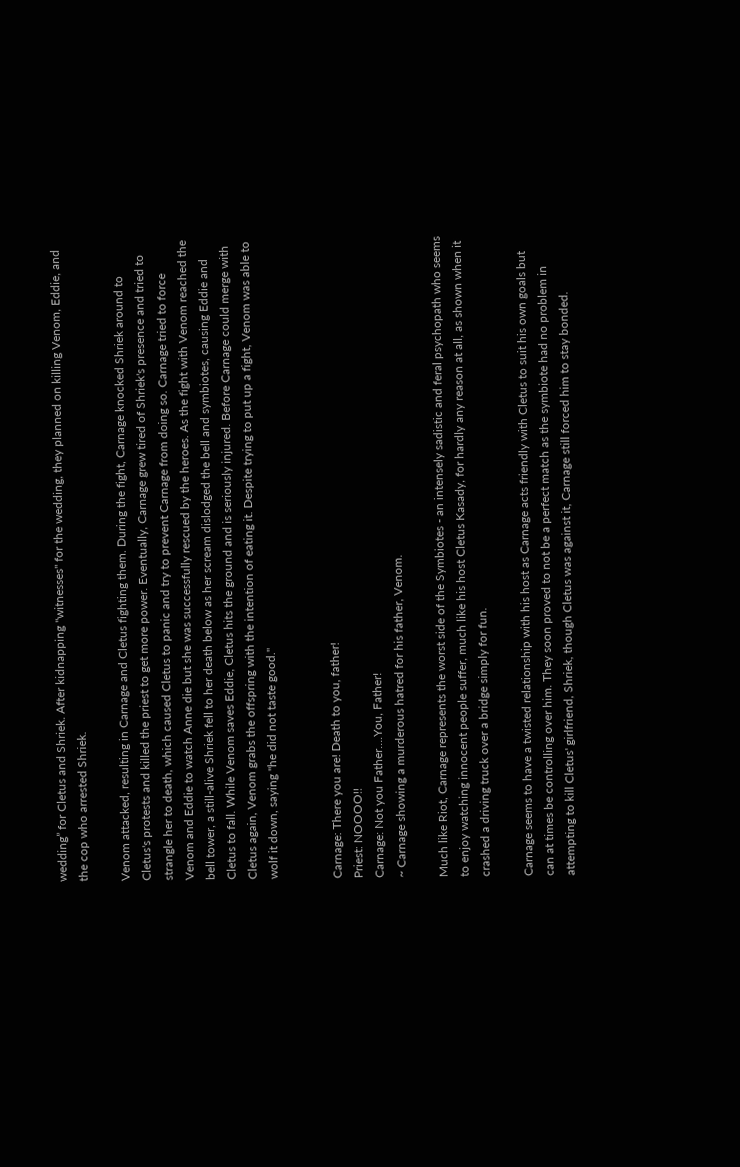wedding” for Cletus and Shriek. After kidnapping "witnesses" for the wedding, they planned on killing Venom, Eddie, and the cop who arrested Shriek.

Venom attacked, resulting in Carnage and Cletus fighting them. During the fight, Carnage knocked Shriek around to Cletus's protests and killed the priest to get more power. Eventually, Carnage grew tired of Shriek's presence and tried to strangle her to death, which caused Cletus to panic and try to prevent Carnage from doing so. Carnage tried to force Venom and Eddie to watch Anne die but she was successfully rescued by the heroes. As the fight with Venom reached the bell tower, a still-alive Shriek fell to her death below as her scream dislodged the bell and symbiotes, causing Eddie and Cletus to fall. While Venom saves Eddie, Cletus hits the ground and is seriously injured. Before Carnage could merge with Cletus again, Venom grabs the offspring with the intention of eating it. Despite trying to put up a fight, Venom was able to wolf it down, saying "he did not taste good."


Carnage: There you are! Death to you, father!
Priest: NOOOO!!
Carnage: Not you Father….You, Father!
~ Carnage showing a murderous hatred for his father, Venom.

Much like Riot, Carnage represents the worst side of the Symbiotes - an intensely sadistic and feral psychopath who seems to enjoy watching innocent people suffer, much like his host Cletus Kasady, for hardly any reason at all, as shown when it crashed a driving truck over a bridge simply for fun.

Carnage seems to have a twisted relationship with his host as Carnage acts friendly with Cletus to suit his own goals but can at times be controlling over him. They soon proved to not be a perfect match as the symbiote had no problem in attempting to kill Cletus' girlfriend, Shriek, though Cletus was against it, Carnage still forced him to stay bonded.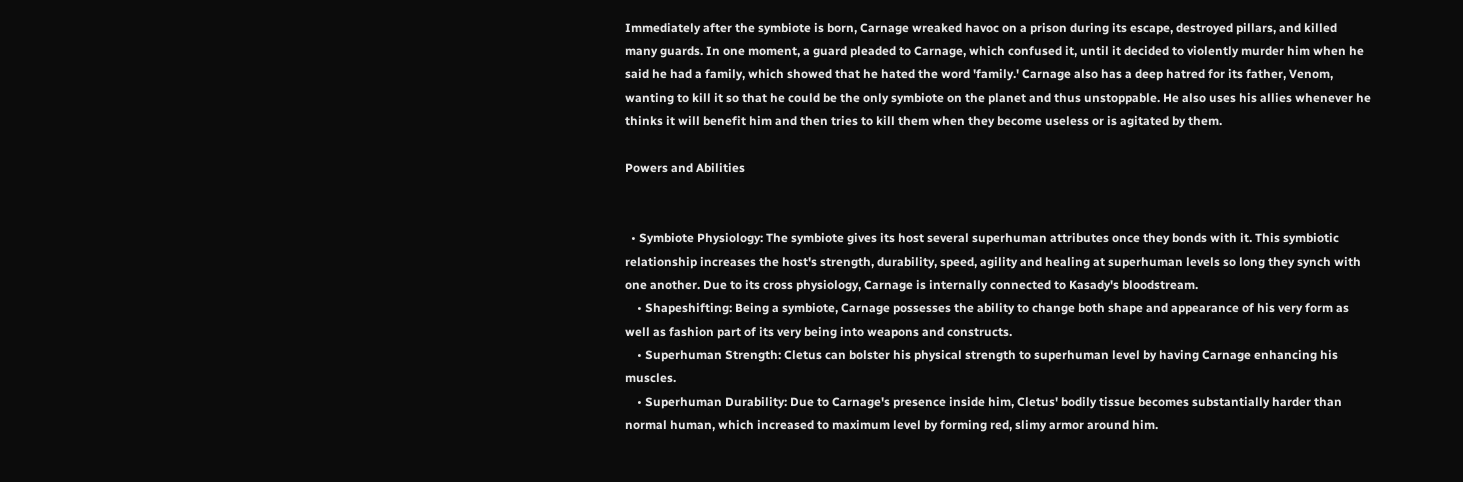Immediately after the symbiote is born, Carnage wreaked havoc on a prison during its escape, destroyed pillars, and killed many guards. In one moment, a guard pleaded to Carnage, which confused it, until it decided to violently murder him when he said he had a family, which showed that he hated the word 'family.' Carnage also has a deep hatred for its father, Venom, wanting to kill it so that he could be the only symbiote on the planet and thus unstoppable. He also uses his allies whenever he thinks it will benefit him and then tries to kill them when they become useless or is agitated by them.

Powers and Abilities


  • Symbiote Physiology: The symbiote gives its host several superhuman attributes once they bonds with it. This symbiotic relationship increases the host's strength, durability, speed, agility and healing at superhuman levels so long they synch with one another. Due to its cross physiology, Carnage is internally connected to Kasady's bloodstream.
    • Shapeshifting: Being a symbiote, Carnage possesses the ability to change both shape and appearance of his very form as well as fashion part of its very being into weapons and constructs.
    • Superhuman Strength: Cletus can bolster his physical strength to superhuman level by having Carnage enhancing his muscles.
    • Superhuman Durability: Due to Carnage's presence inside him, Cletus' bodily tissue becomes substantially harder than normal human, which increased to maximum level by forming red, slimy armor around him.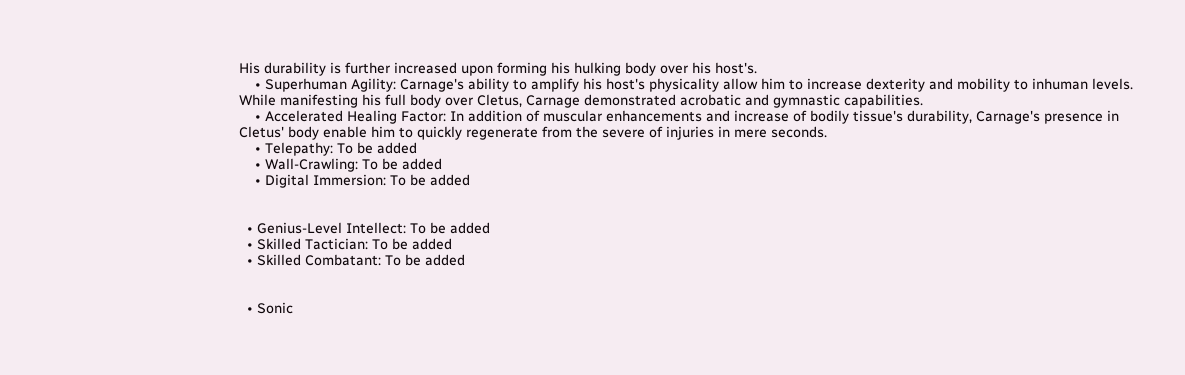His durability is further increased upon forming his hulking body over his host's.
    • Superhuman Agility: Carnage's ability to amplify his host's physicality allow him to increase dexterity and mobility to inhuman levels. While manifesting his full body over Cletus, Carnage demonstrated acrobatic and gymnastic capabilities.
    • Accelerated Healing Factor: In addition of muscular enhancements and increase of bodily tissue's durability, Carnage's presence in Cletus' body enable him to quickly regenerate from the severe of injuries in mere seconds.
    • Telepathy: To be added
    • Wall-Crawling: To be added
    • Digital Immersion: To be added


  • Genius-Level Intellect: To be added
  • Skilled Tactician: To be added
  • Skilled Combatant: To be added


  • Sonic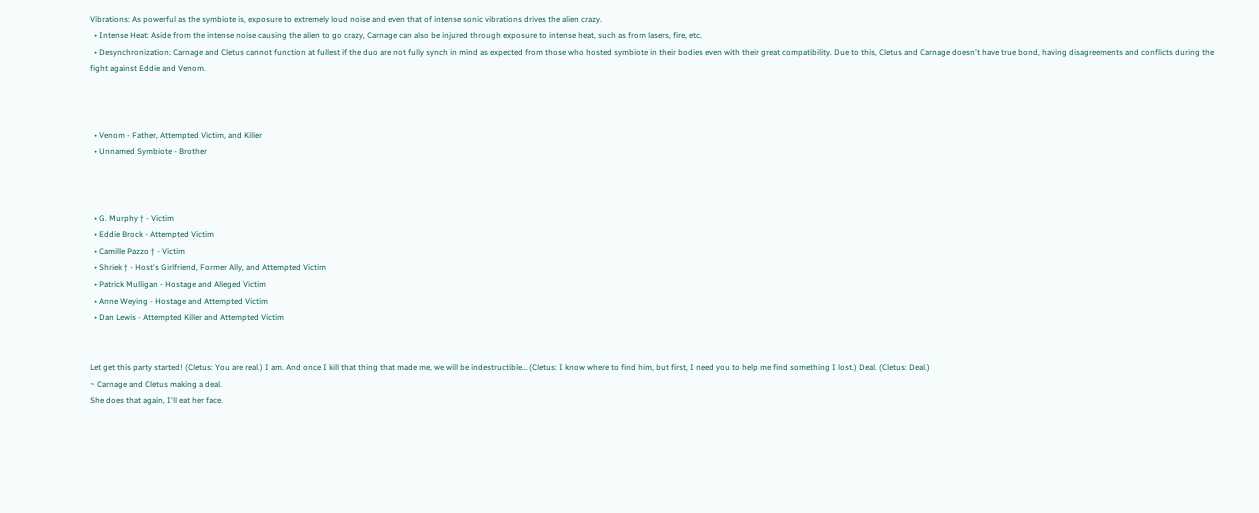Vibrations: As powerful as the symbiote is, exposure to extremely loud noise and even that of intense sonic vibrations drives the alien crazy.
  • Intense Heat: Aside from the intense noise causing the alien to go crazy, Carnage can also be injured through exposure to intense heat, such as from lasers, fire, etc.
  • Desynchronization: Carnage and Cletus cannot function at fullest if the duo are not fully synch in mind as expected from those who hosted symbiote in their bodies even with their great compatibility. Due to this, Cletus and Carnage doesn't have true bond, having disagreements and conflicts during the fight against Eddie and Venom.



  • Venom - Father, Attempted Victim, and Killer
  • Unnamed Symbiote - Brother



  • G. Murphy † - Victim
  • Eddie Brock - Attempted Victim
  • Camille Pazzo † - Victim
  • Shriek † - Host's Girlfriend, Former Ally, and Attempted Victim
  • Patrick Mulligan - Hostage and Alleged Victim
  • Anne Weying - Hostage and Attempted Victim
  • Dan Lewis - Attempted Killer and Attempted Victim


Let get this party started! (Cletus: You are real.) I am. And once I kill that thing that made me, we will be indestructible… (Cletus: I know where to find him, but first, I need you to help me find something I lost.) Deal. (Cletus: Deal.)
~ Carnage and Cletus making a deal.
She does that again, I'll eat her face.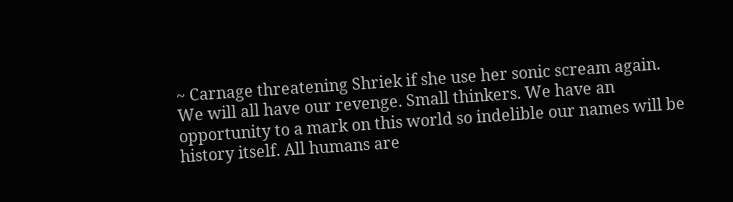~ Carnage threatening Shriek if she use her sonic scream again.
We will all have our revenge. Small thinkers. We have an opportunity to a mark on this world so indelible our names will be history itself. All humans are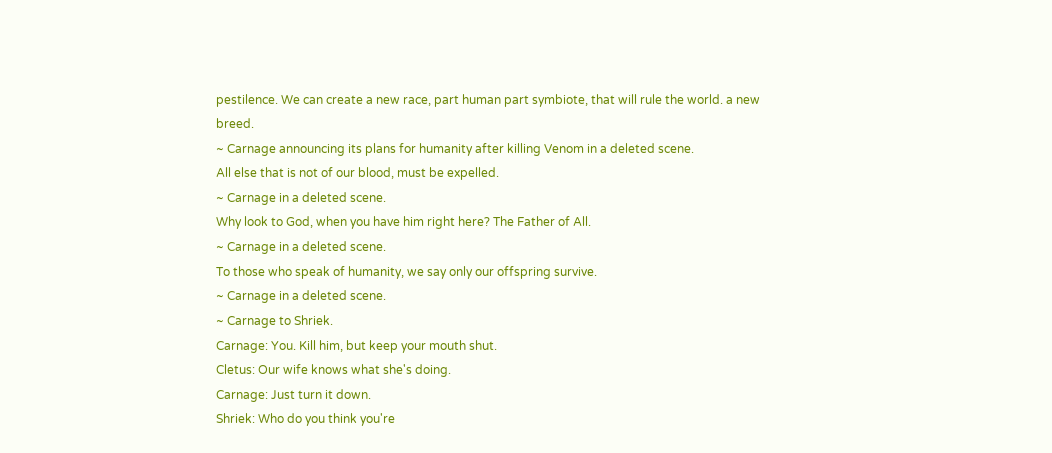pestilence. We can create a new race, part human part symbiote, that will rule the world. a new breed.
~ Carnage announcing its plans for humanity after killing Venom in a deleted scene.
All else that is not of our blood, must be expelled.
~ Carnage in a deleted scene.
Why look to God, when you have him right here? The Father of All.
~ Carnage in a deleted scene.
To those who speak of humanity, we say only our offspring survive.
~ Carnage in a deleted scene.
~ Carnage to Shriek.
Carnage: You. Kill him, but keep your mouth shut.
Cletus: Our wife knows what she's doing.
Carnage: Just turn it down.
Shriek: Who do you think you're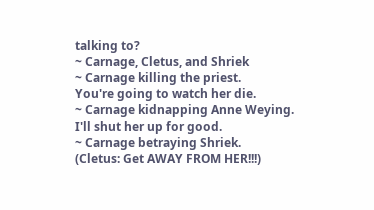talking to?
~ Carnage, Cletus, and Shriek
~ Carnage killing the priest.
You're going to watch her die.
~ Carnage kidnapping Anne Weying.
I'll shut her up for good.
~ Carnage betraying Shriek.
(Cletus: Get AWAY FROM HER!!!)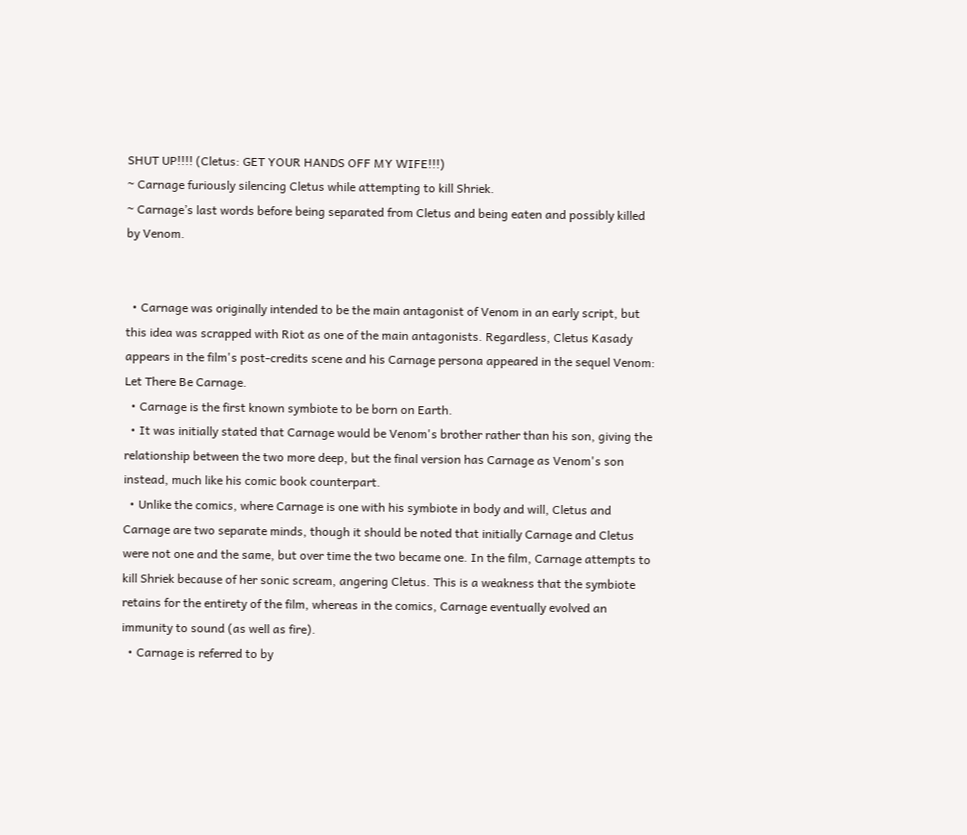SHUT UP!!!! (Cletus: GET YOUR HANDS OFF MY WIFE!!!)
~ Carnage furiously silencing Cletus while attempting to kill Shriek.
~ Carnage’s last words before being separated from Cletus and being eaten and possibly killed by Venom.


  • Carnage was originally intended to be the main antagonist of Venom in an early script, but this idea was scrapped with Riot as one of the main antagonists. Regardless, Cletus Kasady appears in the film's post-credits scene and his Carnage persona appeared in the sequel Venom: Let There Be Carnage.
  • Carnage is the first known symbiote to be born on Earth.
  • It was initially stated that Carnage would be Venom's brother rather than his son, giving the relationship between the two more deep, but the final version has Carnage as Venom's son instead, much like his comic book counterpart.
  • Unlike the comics, where Carnage is one with his symbiote in body and will, Cletus and Carnage are two separate minds, though it should be noted that initially Carnage and Cletus were not one and the same, but over time the two became one. In the film, Carnage attempts to kill Shriek because of her sonic scream, angering Cletus. This is a weakness that the symbiote retains for the entirety of the film, whereas in the comics, Carnage eventually evolved an immunity to sound (as well as fire).
  • Carnage is referred to by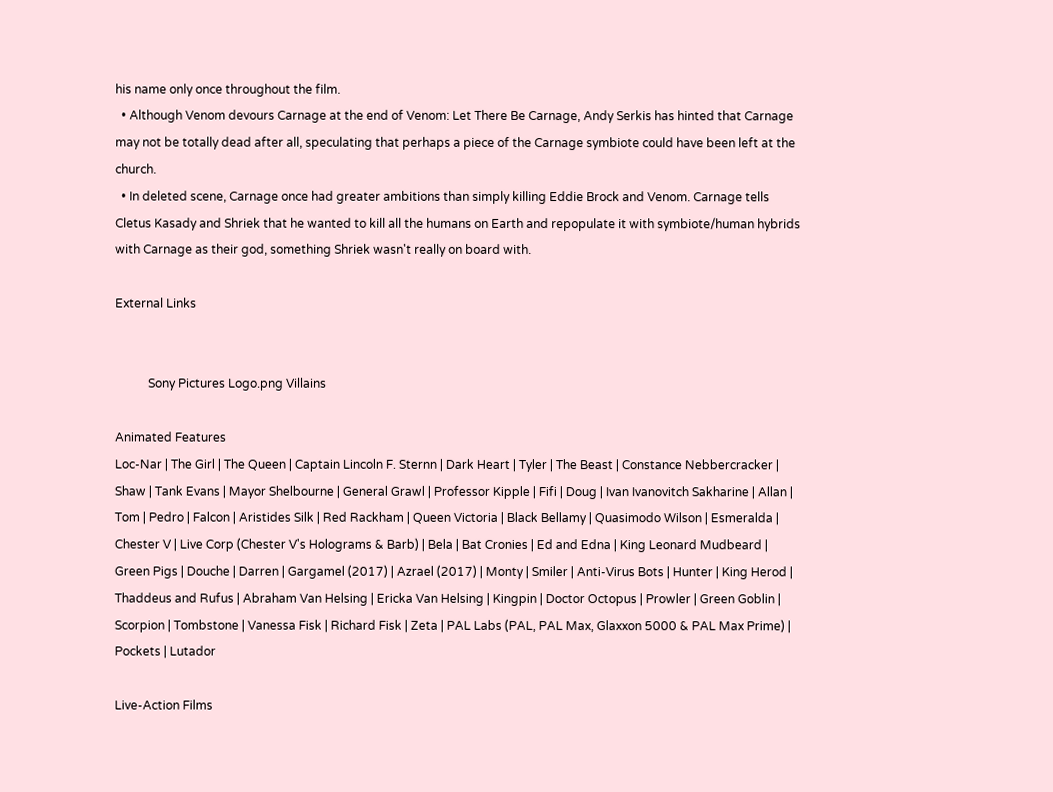his name only once throughout the film.
  • Although Venom devours Carnage at the end of Venom: Let There Be Carnage, Andy Serkis has hinted that Carnage may not be totally dead after all, speculating that perhaps a piece of the Carnage symbiote could have been left at the church.
  • In deleted scene, Carnage once had greater ambitions than simply killing Eddie Brock and Venom. Carnage tells Cletus Kasady and Shriek that he wanted to kill all the humans on Earth and repopulate it with symbiote/human hybrids with Carnage as their god, something Shriek wasn't really on board with.

External Links


           Sony Pictures Logo.png Villains

Animated Features
Loc-Nar | The Girl | The Queen | Captain Lincoln F. Sternn | Dark Heart | Tyler | The Beast | Constance Nebbercracker | Shaw | Tank Evans | Mayor Shelbourne | General Grawl | Professor Kipple | Fifi | Doug | Ivan Ivanovitch Sakharine | Allan | Tom | Pedro | Falcon | Aristides Silk | Red Rackham | Queen Victoria | Black Bellamy | Quasimodo Wilson | Esmeralda | Chester V | Live Corp (Chester V's Holograms & Barb) | Bela | Bat Cronies | Ed and Edna | King Leonard Mudbeard | Green Pigs | Douche | Darren | Gargamel (2017) | Azrael (2017) | Monty | Smiler | Anti-Virus Bots | Hunter | King Herod | Thaddeus and Rufus | Abraham Van Helsing | Ericka Van Helsing | Kingpin | Doctor Octopus | Prowler | Green Goblin | Scorpion | Tombstone | Vanessa Fisk | Richard Fisk | Zeta | PAL Labs (PAL, PAL Max, Glaxxon 5000 & PAL Max Prime) | Pockets | Lutador

Live-Action Films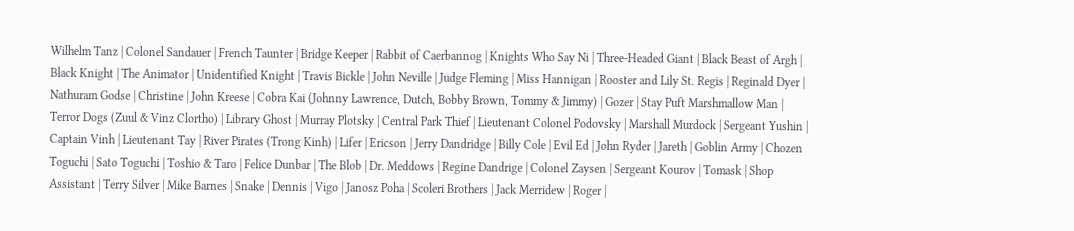Wilhelm Tanz | Colonel Sandauer | French Taunter | Bridge Keeper | Rabbit of Caerbannog | Knights Who Say Ni | Three-Headed Giant | Black Beast of Argh | Black Knight | The Animator | Unidentified Knight | Travis Bickle | John Neville | Judge Fleming | Miss Hannigan | Rooster and Lily St. Regis | Reginald Dyer | Nathuram Godse | Christine | John Kreese | Cobra Kai (Johnny Lawrence, Dutch, Bobby Brown, Tommy & Jimmy) | Gozer | Stay Puft Marshmallow Man | Terror Dogs (Zuul & Vinz Clortho) | Library Ghost | Murray Plotsky | Central Park Thief | Lieutenant Colonel Podovsky | Marshall Murdock | Sergeant Yushin | Captain Vinh | Lieutenant Tay | River Pirates (Trong Kinh) | Lifer | Ericson | Jerry Dandridge | Billy Cole | Evil Ed | John Ryder | Jareth | Goblin Army | Chozen Toguchi | Sato Toguchi | Toshio & Taro | Felice Dunbar | The Blob | Dr. Meddows | Regine Dandrige | Colonel Zaysen | Sergeant Kourov | Tomask | Shop Assistant | Terry Silver | Mike Barnes | Snake | Dennis | Vigo | Janosz Poha | Scoleri Brothers | Jack Merridew | Roger |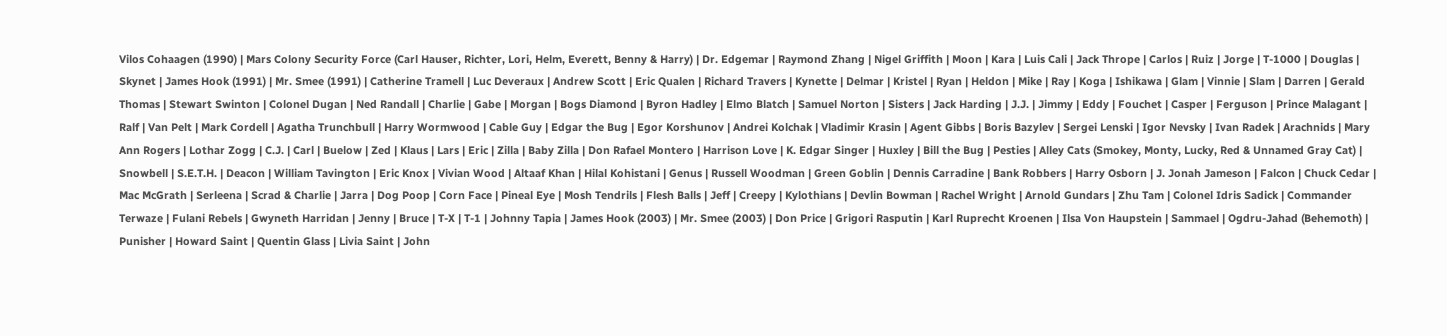Vilos Cohaagen (1990) | Mars Colony Security Force (Carl Hauser, Richter, Lori, Helm, Everett, Benny & Harry) | Dr. Edgemar | Raymond Zhang | Nigel Griffith | Moon | Kara | Luis Cali | Jack Thrope | Carlos | Ruiz | Jorge | T-1000 | Douglas | Skynet | James Hook (1991) | Mr. Smee (1991) | Catherine Tramell | Luc Deveraux | Andrew Scott | Eric Qualen | Richard Travers | Kynette | Delmar | Kristel | Ryan | Heldon | Mike | Ray | Koga | Ishikawa | Glam | Vinnie | Slam | Darren | Gerald Thomas | Stewart Swinton | Colonel Dugan | Ned Randall | Charlie | Gabe | Morgan | Bogs Diamond | Byron Hadley | Elmo Blatch | Samuel Norton | Sisters | Jack Harding | J.J. | Jimmy | Eddy | Fouchet | Casper | Ferguson | Prince Malagant | Ralf | Van Pelt | Mark Cordell | Agatha Trunchbull | Harry Wormwood | Cable Guy | Edgar the Bug | Egor Korshunov | Andrei Kolchak | Vladimir Krasin | Agent Gibbs | Boris Bazylev | Sergei Lenski | Igor Nevsky | Ivan Radek | Arachnids | Mary Ann Rogers | Lothar Zogg | C.J. | Carl | Buelow | Zed | Klaus | Lars | Eric | Zilla | Baby Zilla | Don Rafael Montero | Harrison Love | K. Edgar Singer | Huxley | Bill the Bug | Pesties | Alley Cats (Smokey, Monty, Lucky, Red & Unnamed Gray Cat) | Snowbell | S.E.T.H. | Deacon | William Tavington | Eric Knox | Vivian Wood | Altaaf Khan | Hilal Kohistani | Genus | Russell Woodman | Green Goblin | Dennis Carradine | Bank Robbers | Harry Osborn | J. Jonah Jameson | Falcon | Chuck Cedar | Mac McGrath | Serleena | Scrad & Charlie | Jarra | Dog Poop | Corn Face | Pineal Eye | Mosh Tendrils | Flesh Balls | Jeff | Creepy | Kylothians | Devlin Bowman | Rachel Wright | Arnold Gundars | Zhu Tam | Colonel Idris Sadick | Commander Terwaze | Fulani Rebels | Gwyneth Harridan | Jenny | Bruce | T-X | T-1 | Johnny Tapia | James Hook (2003) | Mr. Smee (2003) | Don Price | Grigori Rasputin | Karl Ruprecht Kroenen | Ilsa Von Haupstein | Sammael | Ogdru-Jahad (Behemoth) | Punisher | Howard Saint | Quentin Glass | Livia Saint | John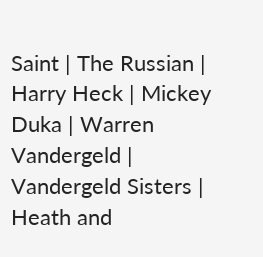Saint | The Russian | Harry Heck | Mickey Duka | Warren Vandergeld | Vandergeld Sisters | Heath and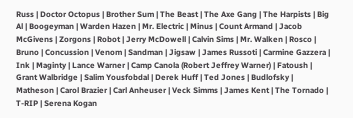Russ | Doctor Octopus | Brother Sum | The Beast | The Axe Gang | The Harpists | Big Al | Boogeyman | Warden Hazen | Mr. Electric | Minus | Count Armand | Jacob McGivens | Zorgons | Robot | Jerry McDowell | Calvin Sims | Mr. Walken | Rosco | Bruno | Concussion | Venom | Sandman | Jigsaw | James Russoti | Carmine Gazzera | Ink | Maginty | Lance Warner | Camp Canola (Robert Jeffrey Warner) | Fatoush | Grant Walbridge | Salim Yousfobdal | Derek Huff | Ted Jones | Budlofsky | Matheson | Carol Brazier | Carl Anheuser | Veck Simms | James Kent | The Tornado | T-RIP | Serena Kogan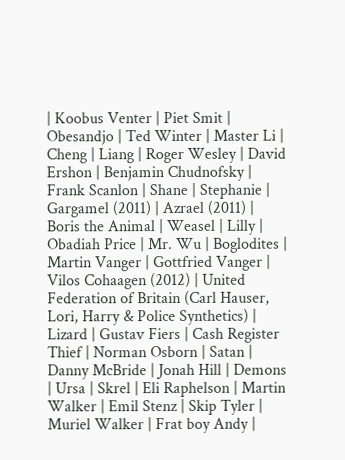| Koobus Venter | Piet Smit | Obesandjo | Ted Winter | Master Li | Cheng | Liang | Roger Wesley | David Ershon | Benjamin Chudnofsky | Frank Scanlon | Shane | Stephanie | Gargamel (2011) | Azrael (2011) | Boris the Animal | Weasel | Lilly | Obadiah Price | Mr. Wu | Boglodites | Martin Vanger | Gottfried Vanger | Vilos Cohaagen (2012) | United Federation of Britain (Carl Hauser, Lori, Harry & Police Synthetics) | Lizard | Gustav Fiers | Cash Register Thief | Norman Osborn | Satan | Danny McBride | Jonah Hill | Demons | Ursa | Skrel | Eli Raphelson | Martin Walker | Emil Stenz | Skip Tyler | Muriel Walker | Frat boy Andy |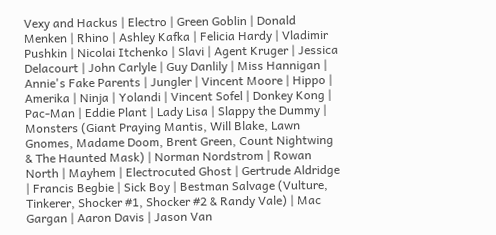Vexy and Hackus | Electro | Green Goblin | Donald Menken | Rhino | Ashley Kafka | Felicia Hardy | Vladimir Pushkin | Nicolai Itchenko | Slavi | Agent Kruger | Jessica Delacourt | John Carlyle | Guy Danlily | Miss Hannigan | Annie's Fake Parents | Jungler | Vincent Moore | Hippo | Amerika | Ninja | Yolandi | Vincent Sofel | Donkey Kong | Pac-Man | Eddie Plant | Lady Lisa | Slappy the Dummy | Monsters (Giant Praying Mantis, Will Blake, Lawn Gnomes, Madame Doom, Brent Green, Count Nightwing & The Haunted Mask) | Norman Nordstrom | Rowan North | Mayhem | Electrocuted Ghost | Gertrude Aldridge | Francis Begbie | Sick Boy | Bestman Salvage (Vulture, Tinkerer, Shocker #1, Shocker #2 & Randy Vale) | Mac Gargan | Aaron Davis | Jason Van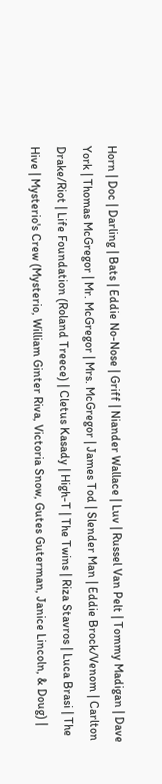Horn | Doc | Darling | Bats | Eddie No-Nose | Griff | Niander Wallace | Luv | Russel Van Pelt | Tommy Madigan | Dave York | Thomas McGregor | Mr. McGregor | Mrs. McGregor | James Tod | Slender Man | Eddie Brock/Venom | Carlton Drake/Riot | Life Foundation (Roland Treece) | Cletus Kasady | High-T | The Twins | Riza Stavros | Luca Brasi | The Hive | Mysterio's Crew (Mysterio, William Ginter Riva, Victoria Snow, Gutes Guterman, Janice Lincoln, & Doug) |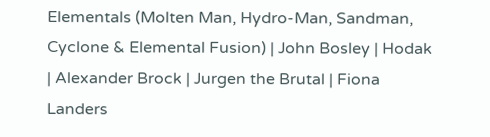Elementals (Molten Man, Hydro-Man, Sandman, Cyclone & Elemental Fusion) | John Bosley | Hodak | Alexander Brock | Jurgen the Brutal | Fiona Landers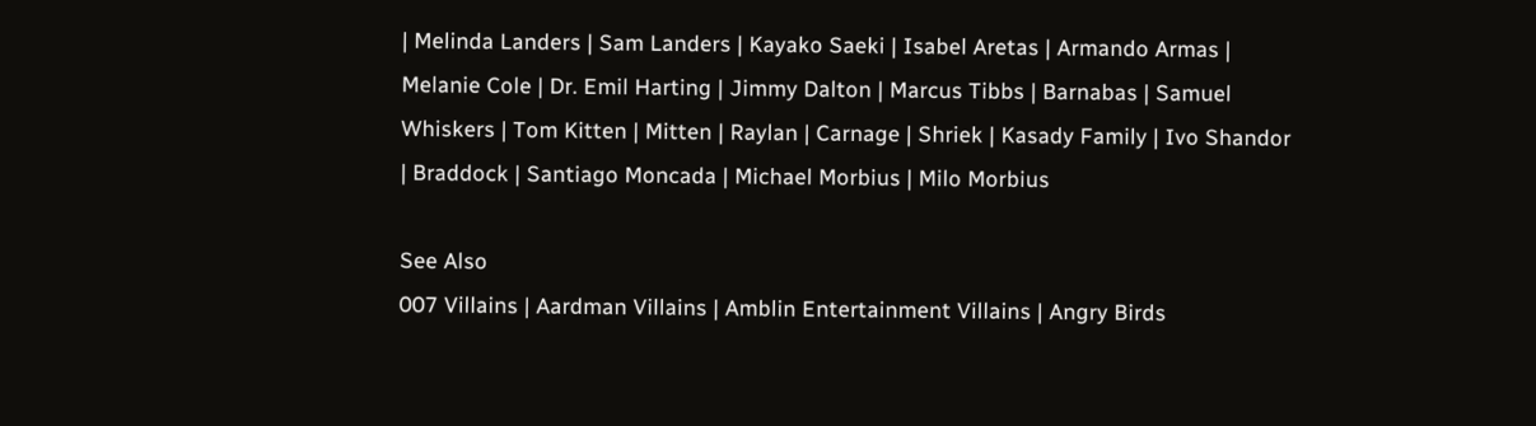| Melinda Landers | Sam Landers | Kayako Saeki | Isabel Aretas | Armando Armas | Melanie Cole | Dr. Emil Harting | Jimmy Dalton | Marcus Tibbs | Barnabas | Samuel Whiskers | Tom Kitten | Mitten | Raylan | Carnage | Shriek | Kasady Family | Ivo Shandor | Braddock | Santiago Moncada | Michael Morbius | Milo Morbius

See Also
007 Villains | Aardman Villains | Amblin Entertainment Villains | Angry Birds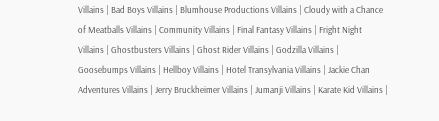Villains | Bad Boys Villains | Blumhouse Productions Villains | Cloudy with a Chance of Meatballs Villains | Community Villains | Final Fantasy Villains | Fright Night Villains | Ghostbusters Villains | Ghost Rider Villains | Godzilla Villains | Goosebumps Villains | Hellboy Villains | Hotel Transylvania Villains | Jackie Chan Adventures Villains | Jerry Bruckheimer Villains | Jumanji Villains | Karate Kid Villains |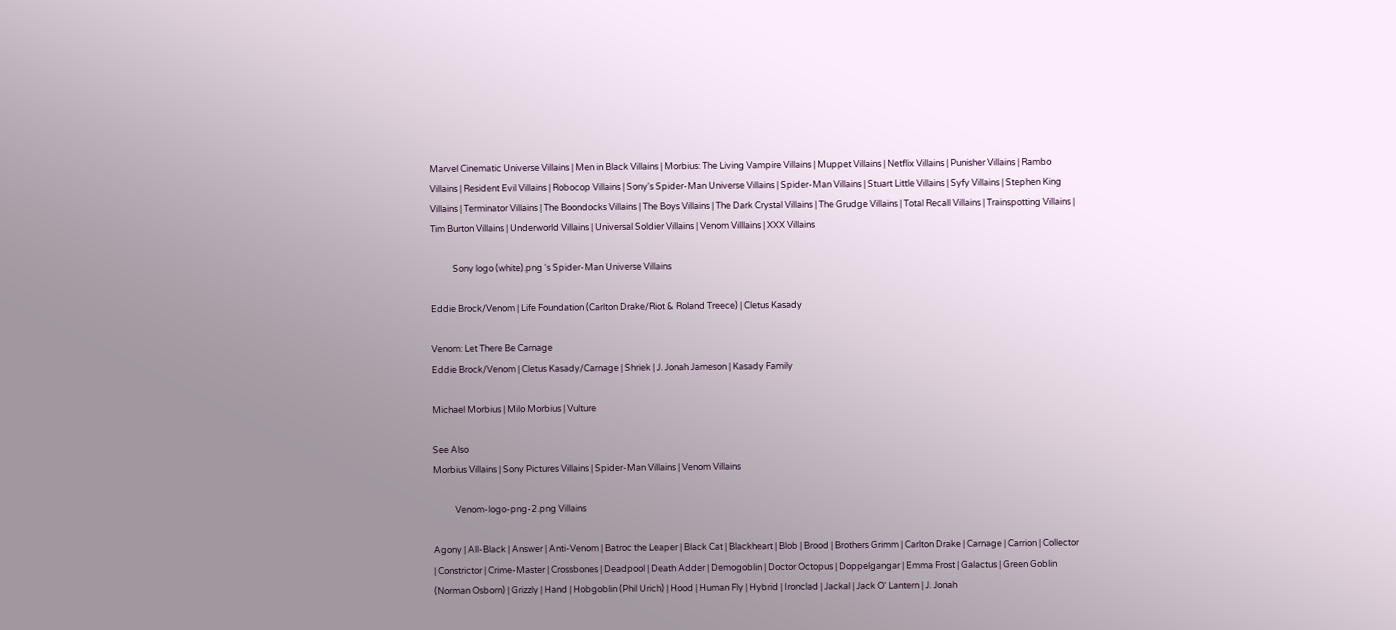Marvel Cinematic Universe Villains | Men in Black Villains | Morbius: The Living Vampire Villains | Muppet Villains | Netflix Villains | Punisher Villains | Rambo Villains | Resident Evil Villains | Robocop Villains | Sony's Spider-Man Universe Villains | Spider-Man Villains | Stuart Little Villains | Syfy Villains | Stephen King Villains | Terminator Villains | The Boondocks Villains | The Boys Villains | The Dark Crystal Villains | The Grudge Villains | Total Recall Villains | Trainspotting Villains | Tim Burton Villains | Underworld Villains | Universal Soldier Villains | Venom Villlains | XXX Villains

           Sony logo (white).png 's Spider-Man Universe Villains

Eddie Brock/Venom | Life Foundation (Carlton Drake/Riot & Roland Treece) | Cletus Kasady

Venom: Let There Be Carnage
Eddie Brock/Venom | Cletus Kasady/Carnage | Shriek | J. Jonah Jameson | Kasady Family

Michael Morbius | Milo Morbius | Vulture

See Also
Morbius Villains | Sony Pictures Villains | Spider-Man Villains | Venom Villains

           Venom-logo-png-2.png Villains

Agony | All-Black | Answer | Anti-Venom | Batroc the Leaper | Black Cat | Blackheart | Blob | Brood | Brothers Grimm | Carlton Drake | Carnage | Carrion | Collector | Constrictor | Crime-Master | Crossbones | Deadpool | Death Adder | Demogoblin | Doctor Octopus | Doppelgangar | Emma Frost | Galactus | Green Goblin (Norman Osborn) | Grizzly | Hand | Hobgoblin (Phil Urich) | Hood | Human Fly | Hybrid | Ironclad | Jackal | Jack O' Lantern | J. Jonah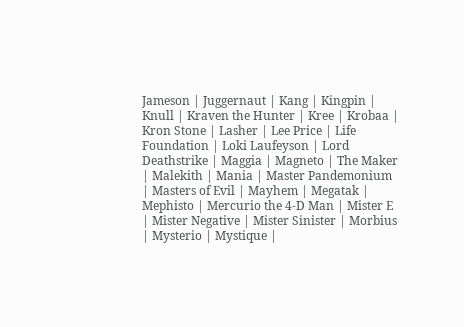Jameson | Juggernaut | Kang | Kingpin | Knull | Kraven the Hunter | Kree | Krobaa | Kron Stone | Lasher | Lee Price | Life Foundation | Loki Laufeyson | Lord Deathstrike | Maggia | Magneto | The Maker | Malekith | Mania | Master Pandemonium | Masters of Evil | Mayhem | Megatak | Mephisto | Mercurio the 4-D Man | Mister E | Mister Negative | Mister Sinister | Morbius | Mysterio | Mystique |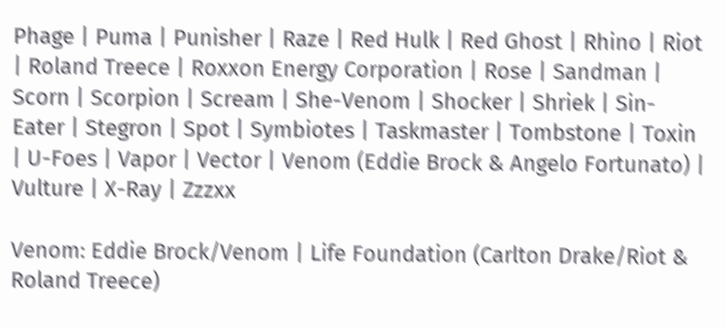Phage | Puma | Punisher | Raze | Red Hulk | Red Ghost | Rhino | Riot | Roland Treece | Roxxon Energy Corporation | Rose | Sandman | Scorn | Scorpion | Scream | She-Venom | Shocker | Shriek | Sin-Eater | Stegron | Spot | Symbiotes | Taskmaster | Tombstone | Toxin | U-Foes | Vapor | Vector | Venom (Eddie Brock & Angelo Fortunato) | Vulture | X-Ray | Zzzxx

Venom: Eddie Brock/Venom | Life Foundation (Carlton Drake/Riot & Roland Treece)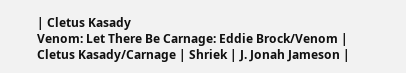| Cletus Kasady
Venom: Let There Be Carnage: Eddie Brock/Venom | Cletus Kasady/Carnage | Shriek | J. Jonah Jameson |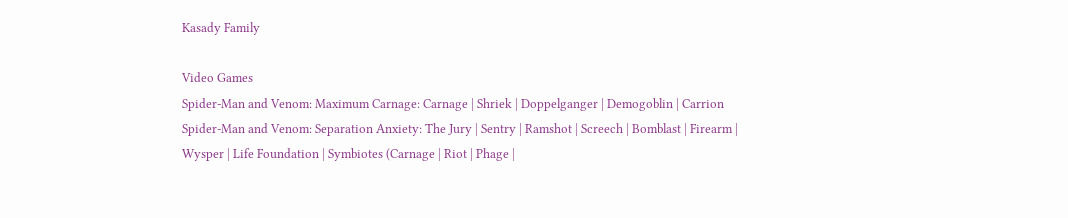Kasady Family

Video Games
Spider-Man and Venom: Maximum Carnage: Carnage | Shriek | Doppelganger | Demogoblin | Carrion
Spider-Man and Venom: Separation Anxiety: The Jury | Sentry | Ramshot | Screech | Bomblast | Firearm | Wysper | Life Foundation | Symbiotes (Carnage | Riot | Phage |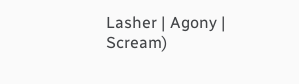Lasher | Agony | Scream)